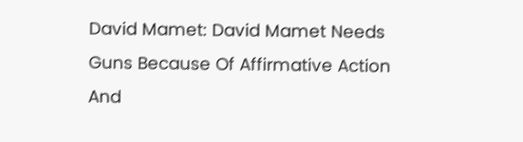David Mamet: David Mamet Needs Guns Because Of Affirmative Action And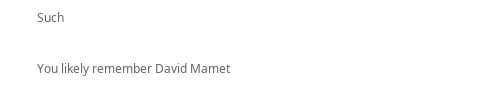Such

You likely remember David Mamet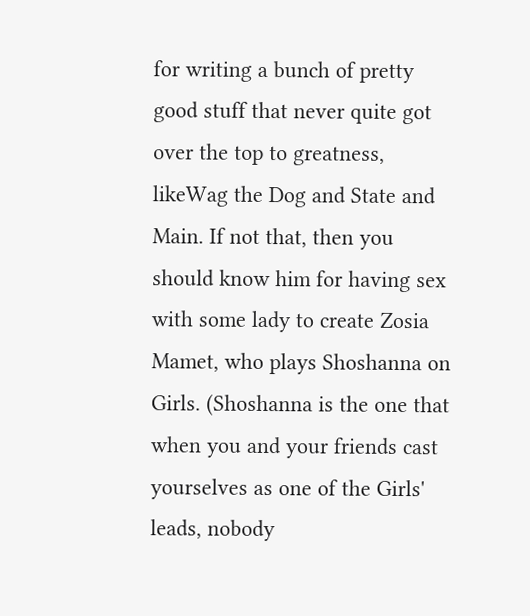for writing a bunch of pretty good stuff that never quite got over the top to greatness, likeWag the Dog and State and Main. If not that, then you should know him for having sex with some lady to create Zosia Mamet, who plays Shoshanna on Girls. (Shoshanna is the one that when you and your friends cast yourselves as one of the Girls' leads, nobody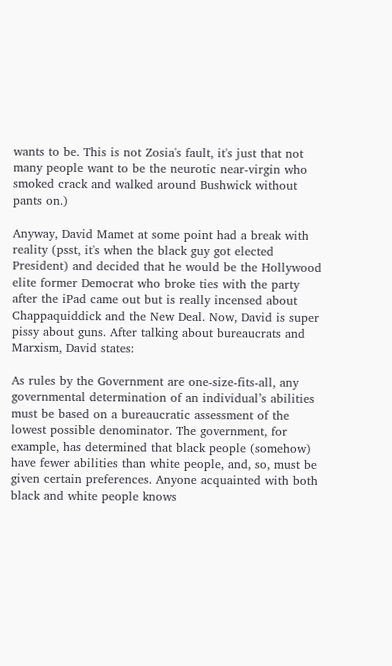wants to be. This is not Zosia's fault, it's just that not many people want to be the neurotic near-virgin who smoked crack and walked around Bushwick without pants on.)

Anyway, David Mamet at some point had a break with reality (psst, it's when the black guy got elected President) and decided that he would be the Hollywood elite former Democrat who broke ties with the party after the iPad came out but is really incensed about Chappaquiddick and the New Deal. Now, David is super pissy about guns. After talking about bureaucrats and Marxism, David states:

As rules by the Government are one-size-fits-all, any governmental determination of an individual’s abilities must be based on a bureaucratic assessment of the lowest possible denominator. The government, for example, has determined that black people (somehow) have fewer abilities than white people, and, so, must be given certain preferences. Anyone acquainted with both black and white people knows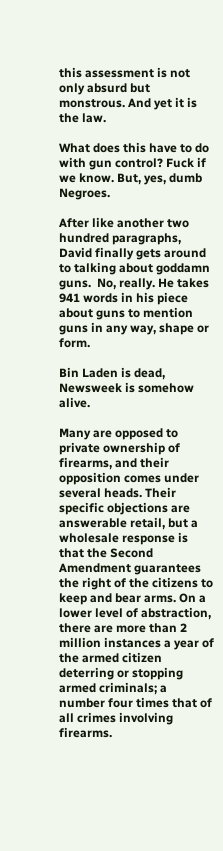this assessment is not only absurd but monstrous. And yet it is the law.

What does this have to do with gun control? Fuck if we know. But, yes, dumb Negroes.

After like another two hundred paragraphs, David finally gets around to talking about goddamn guns.  No, really. He takes 941 words in his piece about guns to mention guns in any way, shape or form.

Bin Laden is dead, Newsweek is somehow alive.

Many are opposed to private ownership of firearms, and their opposition comes under several heads. Their specific objections are answerable retail, but a wholesale response is that the Second Amendment guarantees the right of the citizens to keep and bear arms. On a lower level of abstraction, there are more than 2 million instances a year of the armed citizen deterring or stopping armed criminals; a number four times that of all crimes involving firearms.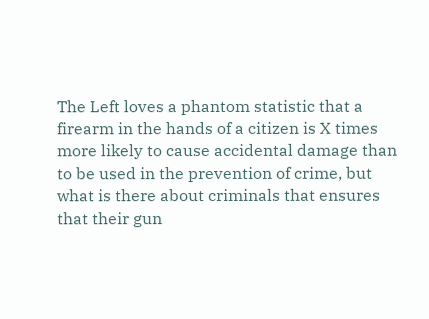The Left loves a phantom statistic that a firearm in the hands of a citizen is X times more likely to cause accidental damage than to be used in the prevention of crime, but what is there about criminals that ensures that their gun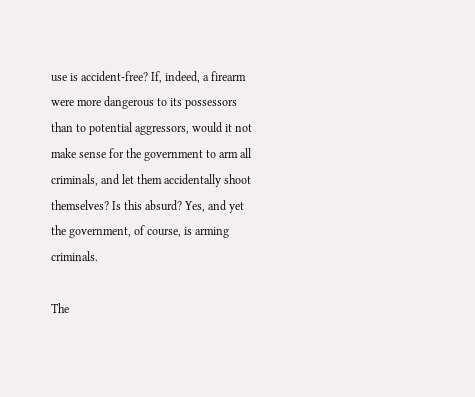use is accident-free? If, indeed, a firearm were more dangerous to its possessors than to potential aggressors, would it not make sense for the government to arm all criminals, and let them accidentally shoot themselves? Is this absurd? Yes, and yet the government, of course, is arming criminals.

The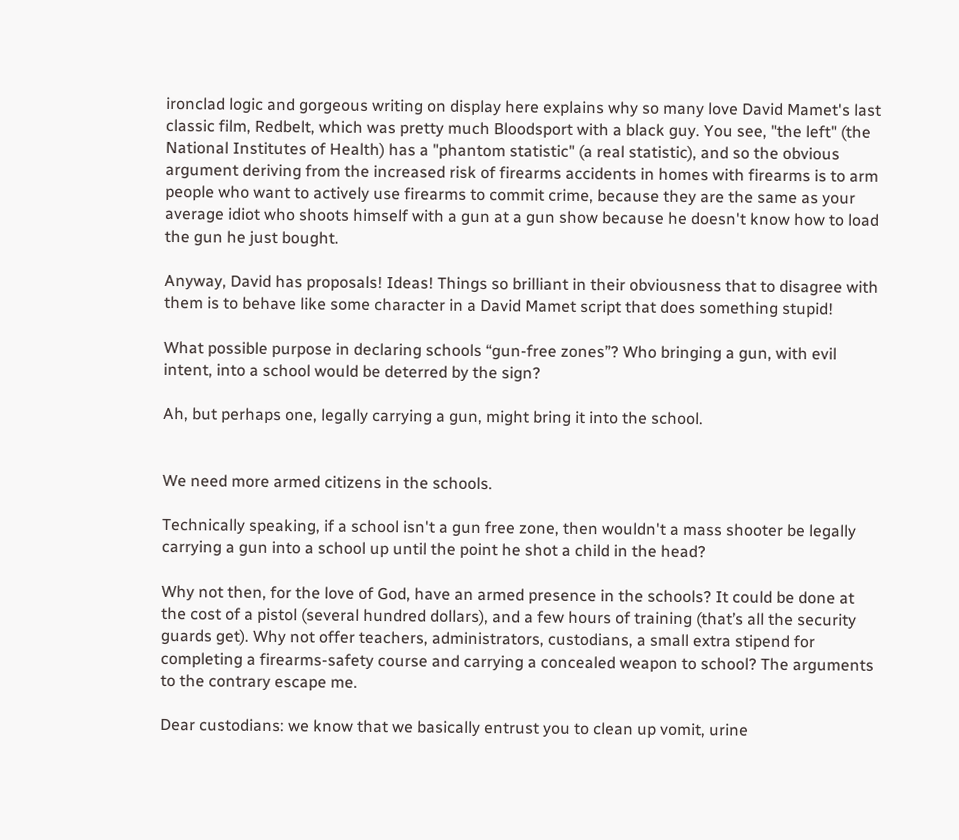ironclad logic and gorgeous writing on display here explains why so many love David Mamet's last classic film, Redbelt, which was pretty much Bloodsport with a black guy. You see, "the left" (the National Institutes of Health) has a "phantom statistic" (a real statistic), and so the obvious argument deriving from the increased risk of firearms accidents in homes with firearms is to arm people who want to actively use firearms to commit crime, because they are the same as your average idiot who shoots himself with a gun at a gun show because he doesn't know how to load the gun he just bought.

Anyway, David has proposals! Ideas! Things so brilliant in their obviousness that to disagree with them is to behave like some character in a David Mamet script that does something stupid!

What possible purpose in declaring schools “gun-free zones”? Who bringing a gun, with evil intent, into a school would be deterred by the sign?

Ah, but perhaps one, legally carrying a gun, might bring it into the school.


We need more armed citizens in the schools.

Technically speaking, if a school isn't a gun free zone, then wouldn't a mass shooter be legally carrying a gun into a school up until the point he shot a child in the head?

Why not then, for the love of God, have an armed presence in the schools? It could be done at the cost of a pistol (several hundred dollars), and a few hours of training (that’s all the security guards get). Why not offer teachers, administrators, custodians, a small extra stipend for completing a firearms-safety course and carrying a concealed weapon to school? The arguments to the contrary escape me.

Dear custodians: we know that we basically entrust you to clean up vomit, urine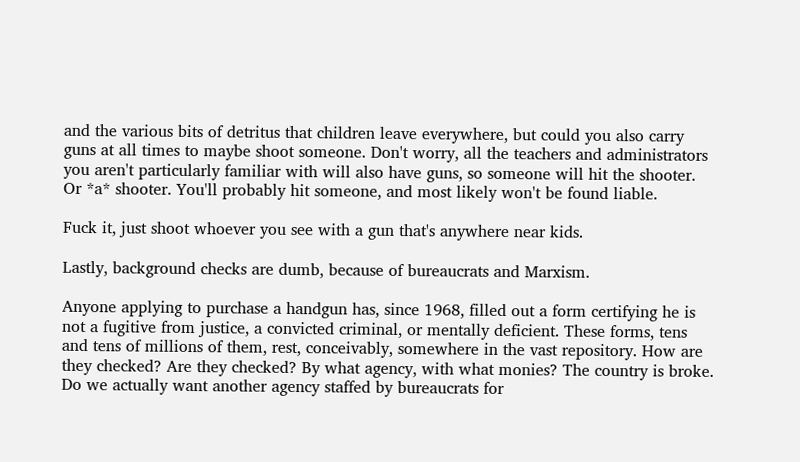and the various bits of detritus that children leave everywhere, but could you also carry guns at all times to maybe shoot someone. Don't worry, all the teachers and administrators you aren't particularly familiar with will also have guns, so someone will hit the shooter. Or *a* shooter. You'll probably hit someone, and most likely won't be found liable.

Fuck it, just shoot whoever you see with a gun that's anywhere near kids.

Lastly, background checks are dumb, because of bureaucrats and Marxism.

Anyone applying to purchase a handgun has, since 1968, filled out a form certifying he is not a fugitive from justice, a convicted criminal, or mentally deficient. These forms, tens and tens of millions of them, rest, conceivably, somewhere in the vast repository. How are they checked? Are they checked? By what agency, with what monies? The country is broke. Do we actually want another agency staffed by bureaucrats for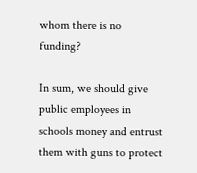whom there is no funding?

In sum, we should give public employees in schools money and entrust them with guns to protect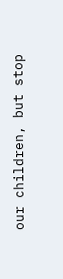our children, but stop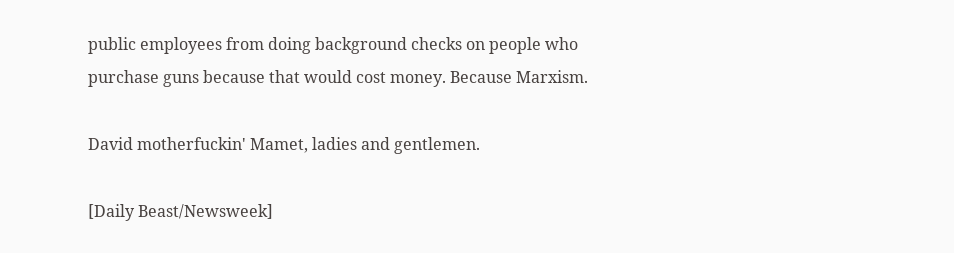public employees from doing background checks on people who purchase guns because that would cost money. Because Marxism.

David motherfuckin' Mamet, ladies and gentlemen.

[Daily Beast/Newsweek]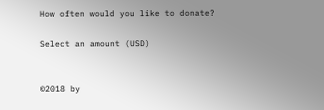How often would you like to donate?

Select an amount (USD)


©2018 by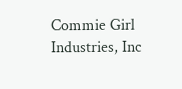Commie Girl Industries, Inc